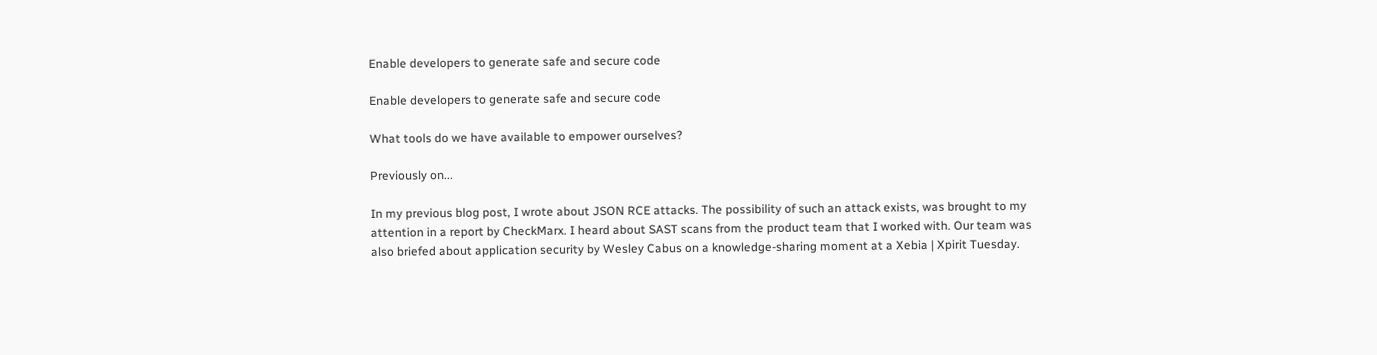Enable developers to generate safe and secure code

Enable developers to generate safe and secure code

What tools do we have available to empower ourselves?

Previously on...

In my previous blog post, I wrote about JSON RCE attacks. The possibility of such an attack exists, was brought to my attention in a report by CheckMarx. I heard about SAST scans from the product team that I worked with. Our team was also briefed about application security by Wesley Cabus on a knowledge-sharing moment at a Xebia | Xpirit Tuesday.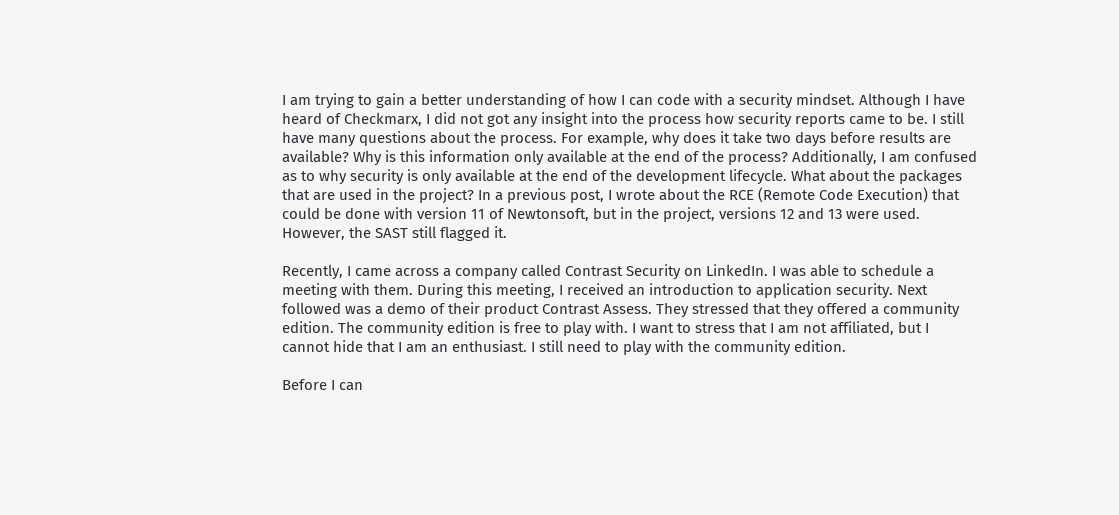I am trying to gain a better understanding of how I can code with a security mindset. Although I have heard of Checkmarx, I did not got any insight into the process how security reports came to be. I still have many questions about the process. For example, why does it take two days before results are available? Why is this information only available at the end of the process? Additionally, I am confused as to why security is only available at the end of the development lifecycle. What about the packages that are used in the project? In a previous post, I wrote about the RCE (Remote Code Execution) that could be done with version 11 of Newtonsoft, but in the project, versions 12 and 13 were used. However, the SAST still flagged it.

Recently, I came across a company called Contrast Security on LinkedIn. I was able to schedule a meeting with them. During this meeting, I received an introduction to application security. Next followed was a demo of their product Contrast Assess. They stressed that they offered a community edition. The community edition is free to play with. I want to stress that I am not affiliated, but I cannot hide that I am an enthusiast. I still need to play with the community edition.

Before I can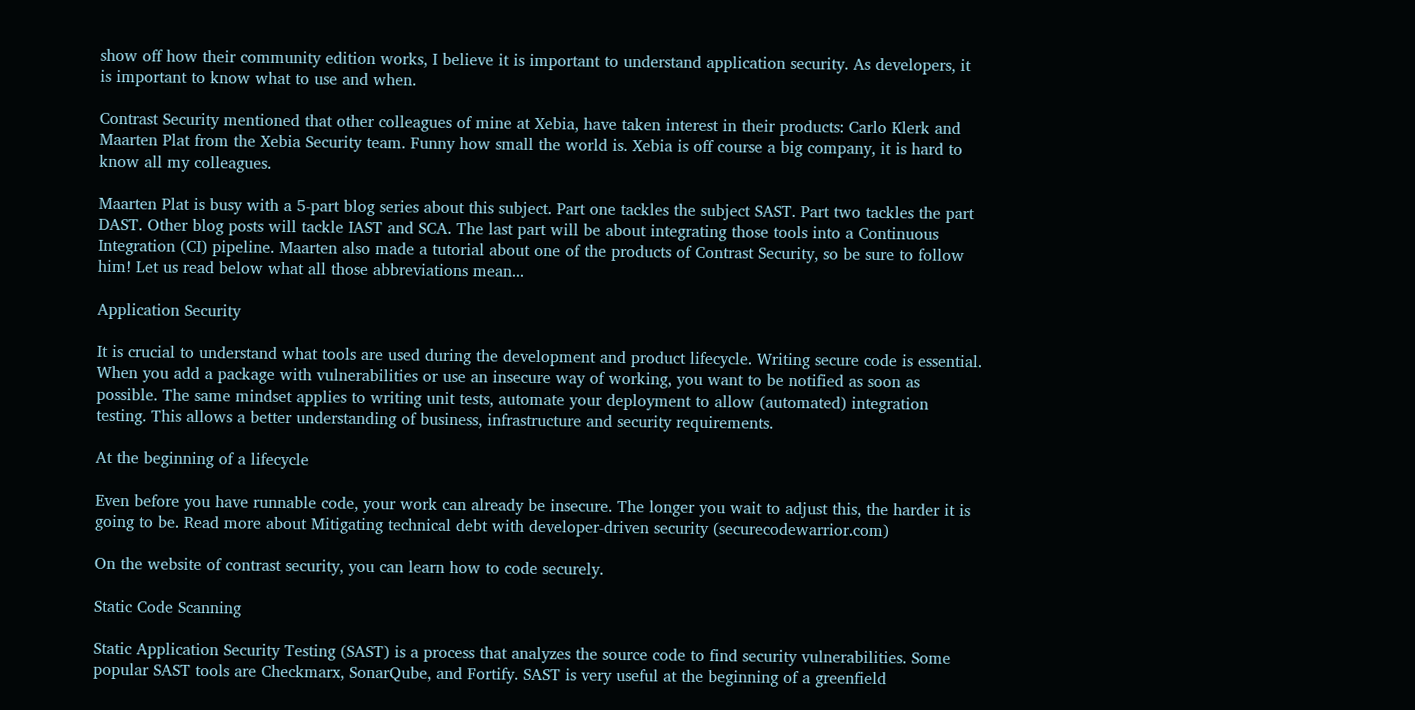show off how their community edition works, I believe it is important to understand application security. As developers, it is important to know what to use and when.

Contrast Security mentioned that other colleagues of mine at Xebia, have taken interest in their products: Carlo Klerk and Maarten Plat from the Xebia Security team. Funny how small the world is. Xebia is off course a big company, it is hard to know all my colleagues.

Maarten Plat is busy with a 5-part blog series about this subject. Part one tackles the subject SAST. Part two tackles the part DAST. Other blog posts will tackle IAST and SCA. The last part will be about integrating those tools into a Continuous Integration (CI) pipeline. Maarten also made a tutorial about one of the products of Contrast Security, so be sure to follow him! Let us read below what all those abbreviations mean...

Application Security

It is crucial to understand what tools are used during the development and product lifecycle. Writing secure code is essential. When you add a package with vulnerabilities or use an insecure way of working, you want to be notified as soon as possible. The same mindset applies to writing unit tests, automate your deployment to allow (automated) integration testing. This allows a better understanding of business, infrastructure and security requirements.

At the beginning of a lifecycle

Even before you have runnable code, your work can already be insecure. The longer you wait to adjust this, the harder it is going to be. Read more about Mitigating technical debt with developer-driven security (securecodewarrior.com)

On the website of contrast security, you can learn how to code securely.

Static Code Scanning

Static Application Security Testing (SAST) is a process that analyzes the source code to find security vulnerabilities. Some popular SAST tools are Checkmarx, SonarQube, and Fortify. SAST is very useful at the beginning of a greenfield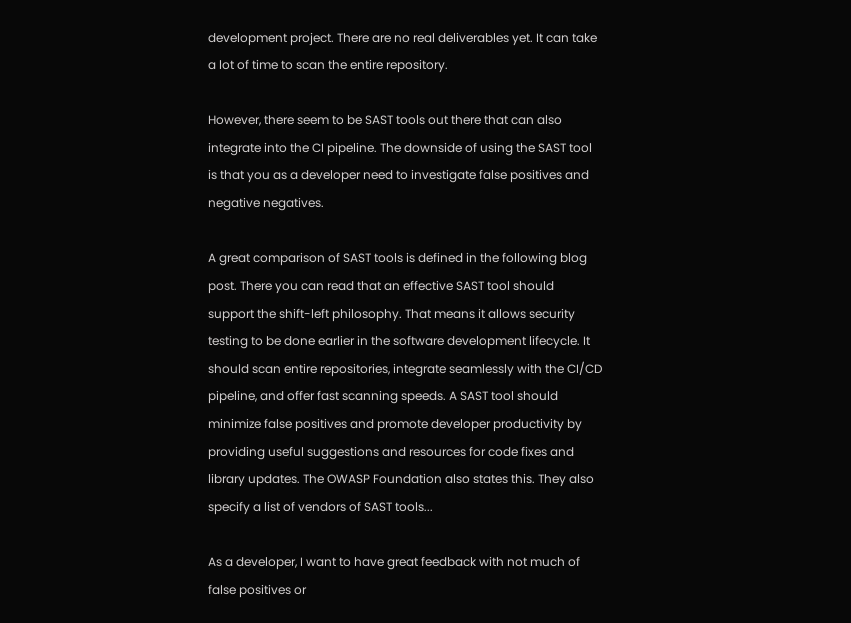development project. There are no real deliverables yet. It can take a lot of time to scan the entire repository.

However, there seem to be SAST tools out there that can also integrate into the CI pipeline. The downside of using the SAST tool is that you as a developer need to investigate false positives and negative negatives.

A great comparison of SAST tools is defined in the following blog post. There you can read that an effective SAST tool should support the shift-left philosophy. That means it allows security testing to be done earlier in the software development lifecycle. It should scan entire repositories, integrate seamlessly with the CI/CD pipeline, and offer fast scanning speeds. A SAST tool should minimize false positives and promote developer productivity by providing useful suggestions and resources for code fixes and library updates. The OWASP Foundation also states this. They also specify a list of vendors of SAST tools...

As a developer, I want to have great feedback with not much of false positives or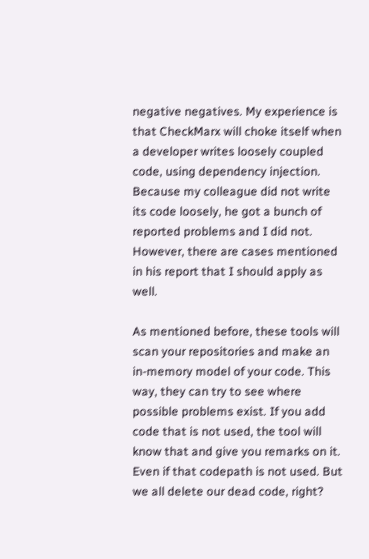negative negatives. My experience is that CheckMarx will choke itself when a developer writes loosely coupled code, using dependency injection. Because my colleague did not write its code loosely, he got a bunch of reported problems and I did not. However, there are cases mentioned in his report that I should apply as well.

As mentioned before, these tools will scan your repositories and make an in-memory model of your code. This way, they can try to see where possible problems exist. If you add code that is not used, the tool will know that and give you remarks on it. Even if that codepath is not used. But we all delete our dead code, right?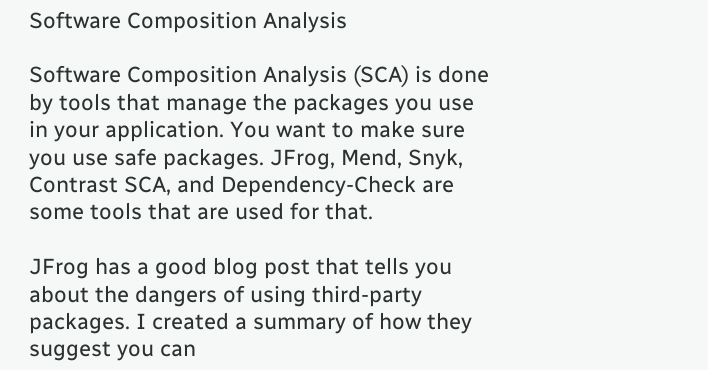Software Composition Analysis

Software Composition Analysis (SCA) is done by tools that manage the packages you use in your application. You want to make sure you use safe packages. JFrog, Mend, Snyk, Contrast SCA, and Dependency-Check are some tools that are used for that.

JFrog has a good blog post that tells you about the dangers of using third-party packages. I created a summary of how they suggest you can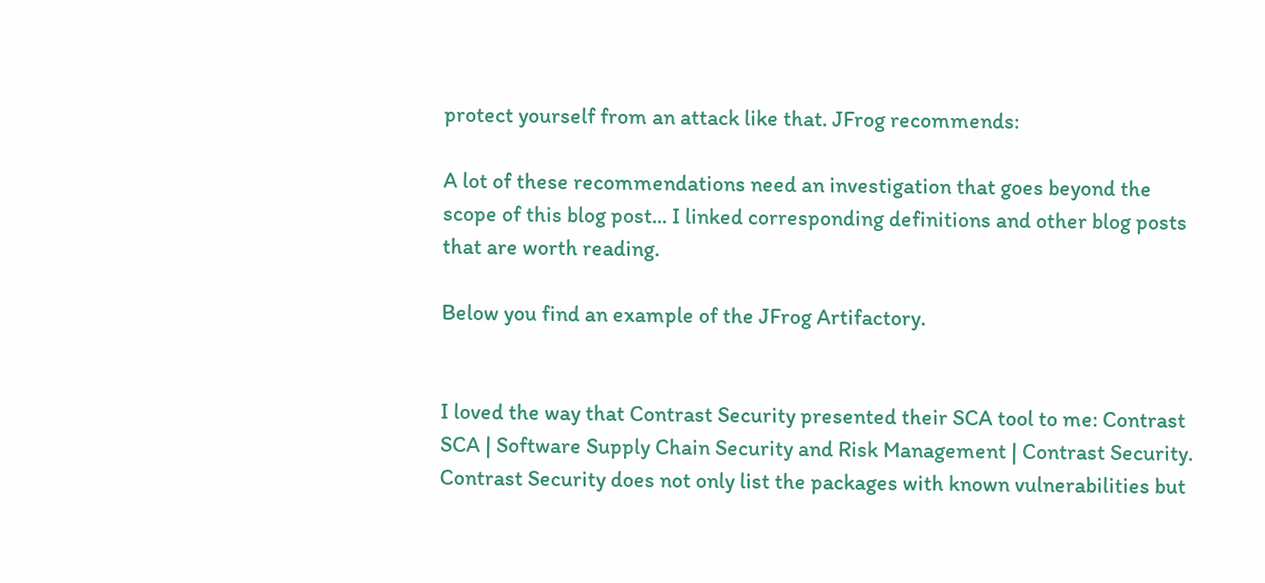protect yourself from an attack like that. JFrog recommends:

A lot of these recommendations need an investigation that goes beyond the scope of this blog post... I linked corresponding definitions and other blog posts that are worth reading.

Below you find an example of the JFrog Artifactory.


I loved the way that Contrast Security presented their SCA tool to me: Contrast SCA | Software Supply Chain Security and Risk Management | Contrast Security. Contrast Security does not only list the packages with known vulnerabilities but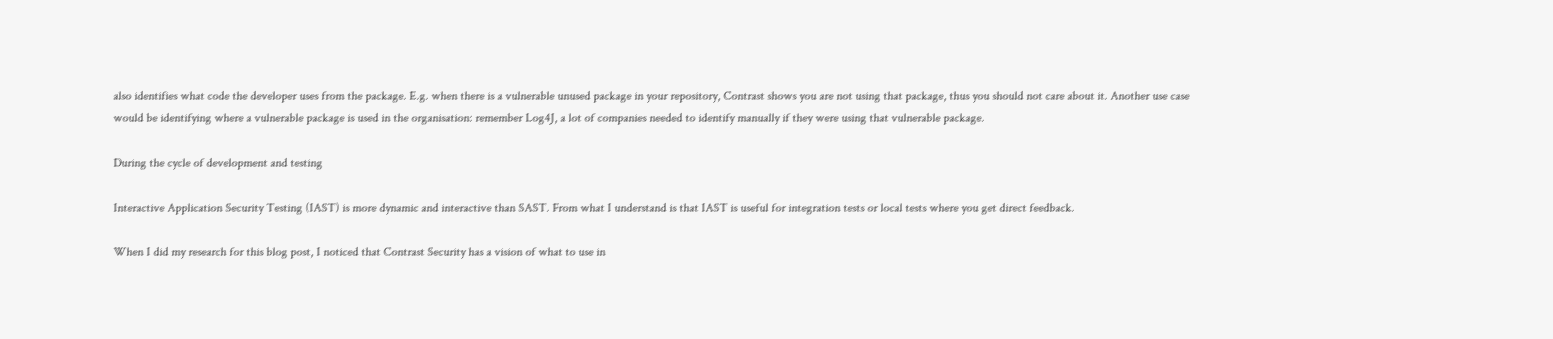also identifies what code the developer uses from the package. E.g. when there is a vulnerable unused package in your repository, Contrast shows you are not using that package, thus you should not care about it. Another use case would be identifying where a vulnerable package is used in the organisation: remember Log4J, a lot of companies needed to identify manually if they were using that vulnerable package.

During the cycle of development and testing

Interactive Application Security Testing (IAST) is more dynamic and interactive than SAST. From what I understand is that IAST is useful for integration tests or local tests where you get direct feedback.

When I did my research for this blog post, I noticed that Contrast Security has a vision of what to use in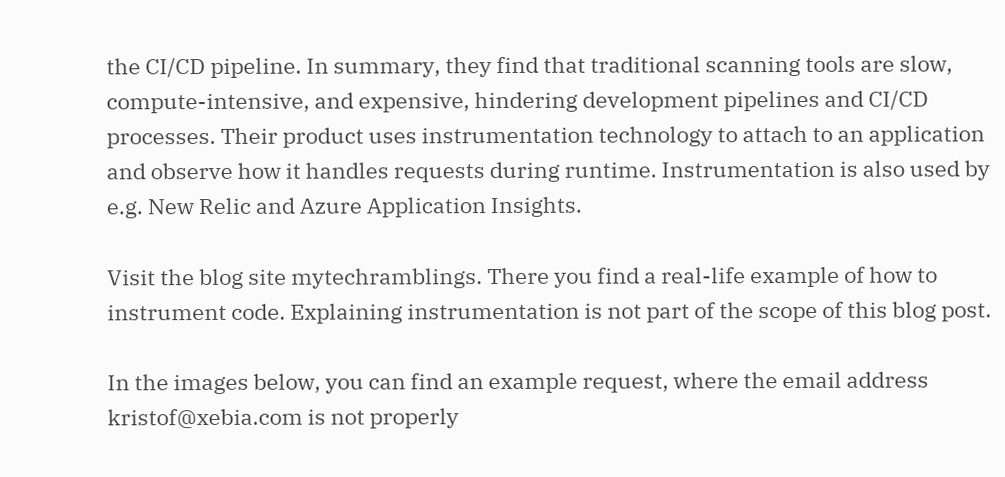the CI/CD pipeline. In summary, they find that traditional scanning tools are slow, compute-intensive, and expensive, hindering development pipelines and CI/CD processes. Their product uses instrumentation technology to attach to an application and observe how it handles requests during runtime. Instrumentation is also used by e.g. New Relic and Azure Application Insights.

Visit the blog site mytechramblings. There you find a real-life example of how to instrument code. Explaining instrumentation is not part of the scope of this blog post.

In the images below, you can find an example request, where the email address kristof@xebia.com is not properly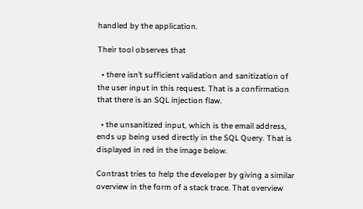handled by the application.

Their tool observes that

  • there isn’t sufficient validation and sanitization of the user input in this request. That is a confirmation that there is an SQL injection flaw.

  • the unsanitized input, which is the email address, ends up being used directly in the SQL Query. That is displayed in red in the image below.

Contrast tries to help the developer by giving a similar overview in the form of a stack trace. That overview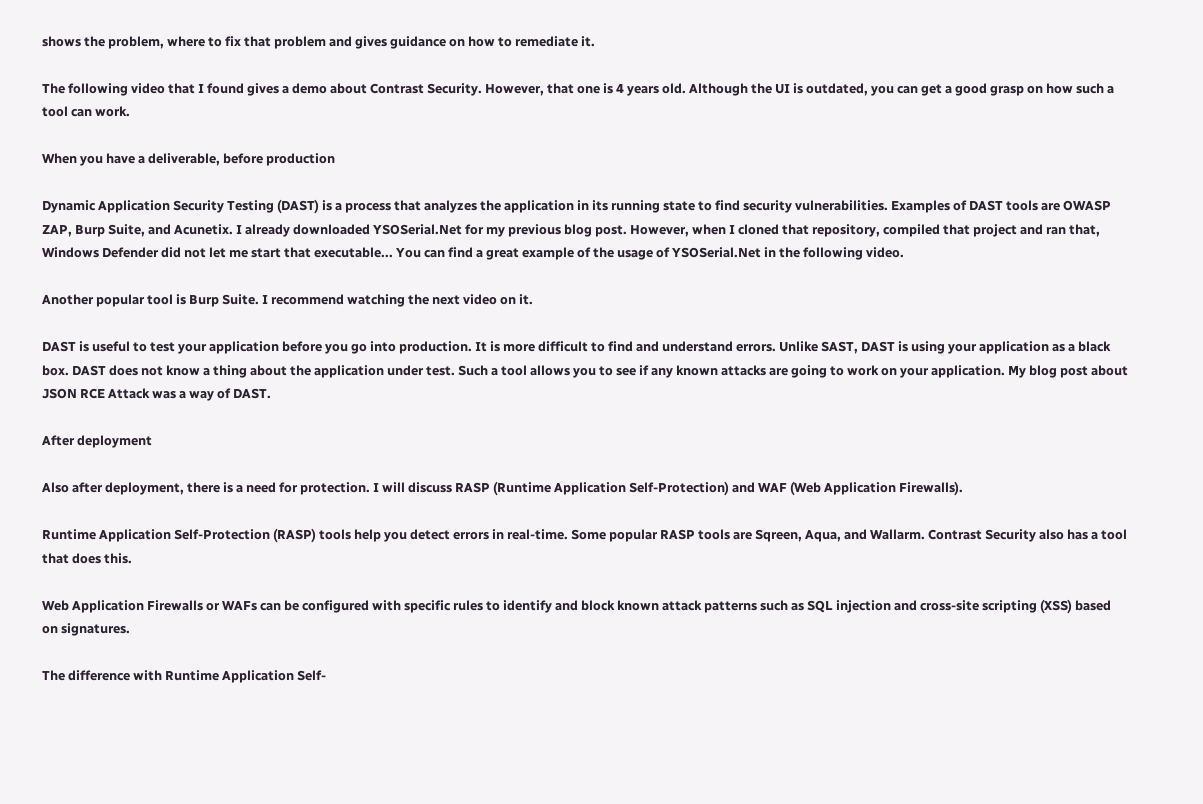shows the problem, where to fix that problem and gives guidance on how to remediate it.

The following video that I found gives a demo about Contrast Security. However, that one is 4 years old. Although the UI is outdated, you can get a good grasp on how such a tool can work.

When you have a deliverable, before production

Dynamic Application Security Testing (DAST) is a process that analyzes the application in its running state to find security vulnerabilities. Examples of DAST tools are OWASP ZAP, Burp Suite, and Acunetix. I already downloaded YSOSerial.Net for my previous blog post. However, when I cloned that repository, compiled that project and ran that, Windows Defender did not let me start that executable... You can find a great example of the usage of YSOSerial.Net in the following video.

Another popular tool is Burp Suite. I recommend watching the next video on it.

DAST is useful to test your application before you go into production. It is more difficult to find and understand errors. Unlike SAST, DAST is using your application as a black box. DAST does not know a thing about the application under test. Such a tool allows you to see if any known attacks are going to work on your application. My blog post about JSON RCE Attack was a way of DAST.

After deployment

Also after deployment, there is a need for protection. I will discuss RASP (Runtime Application Self-Protection) and WAF (Web Application Firewalls).

Runtime Application Self-Protection (RASP) tools help you detect errors in real-time. Some popular RASP tools are Sqreen, Aqua, and Wallarm. Contrast Security also has a tool that does this.

Web Application Firewalls or WAFs can be configured with specific rules to identify and block known attack patterns such as SQL injection and cross-site scripting (XSS) based on signatures.

The difference with Runtime Application Self-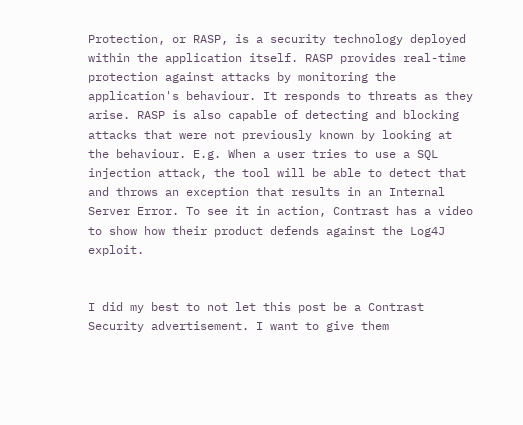Protection, or RASP, is a security technology deployed within the application itself. RASP provides real-time protection against attacks by monitoring the application's behaviour. It responds to threats as they arise. RASP is also capable of detecting and blocking attacks that were not previously known by looking at the behaviour. E.g. When a user tries to use a SQL injection attack, the tool will be able to detect that and throws an exception that results in an Internal Server Error. To see it in action, Contrast has a video to show how their product defends against the Log4J exploit.


I did my best to not let this post be a Contrast Security advertisement. I want to give them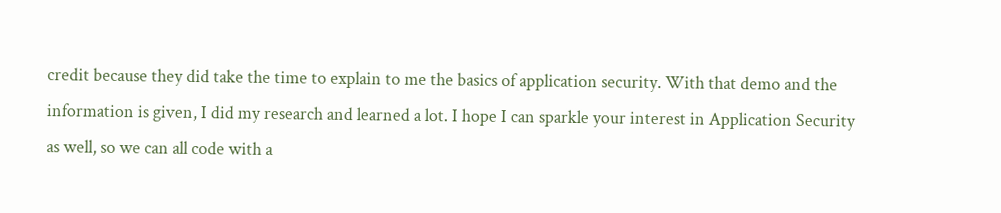credit because they did take the time to explain to me the basics of application security. With that demo and the information is given, I did my research and learned a lot. I hope I can sparkle your interest in Application Security as well, so we can all code with a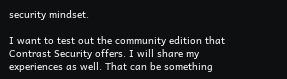security mindset.

I want to test out the community edition that Contrast Security offers. I will share my experiences as well. That can be something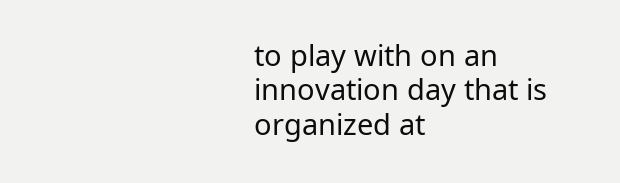to play with on an innovation day that is organized at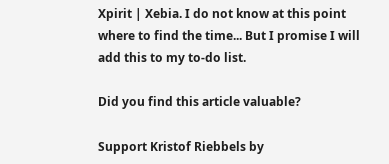Xpirit | Xebia. I do not know at this point where to find the time... But I promise I will add this to my to-do list.

Did you find this article valuable?

Support Kristof Riebbels by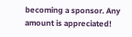becoming a sponsor. Any amount is appreciated!